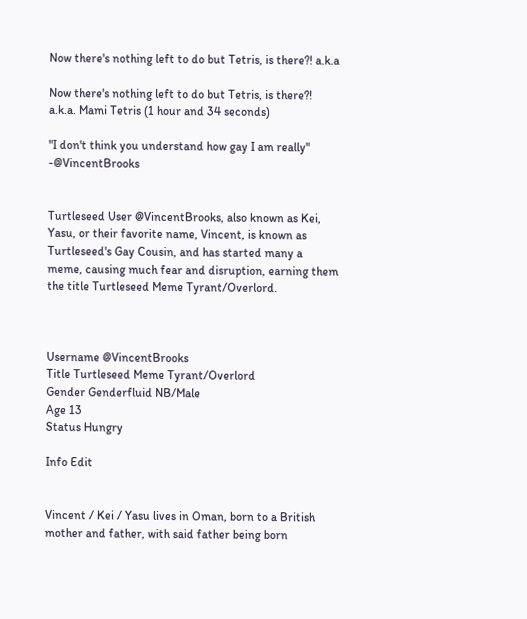Now there's nothing left to do but Tetris, is there?! a.k.a

Now there's nothing left to do but Tetris, is there?! a.k.a. Mami Tetris (1 hour and 34 seconds)

"I don't think you understand how gay I am really" -@VincentBrooks


Turtleseed User @VincentBrooks, also known as Kei, Yasu, or their favorite name, Vincent, is known as Turtleseed's Gay Cousin, and has started many a meme, causing much fear and disruption, earning them the title Turtleseed Meme Tyrant/Overlord.



Username @VincentBrooks
Title Turtleseed Meme Tyrant/Overlord
Gender Genderfluid NB/Male
Age 13
Status Hungry

Info Edit


Vincent / Kei / Yasu lives in Oman, born to a British mother and father, with said father being born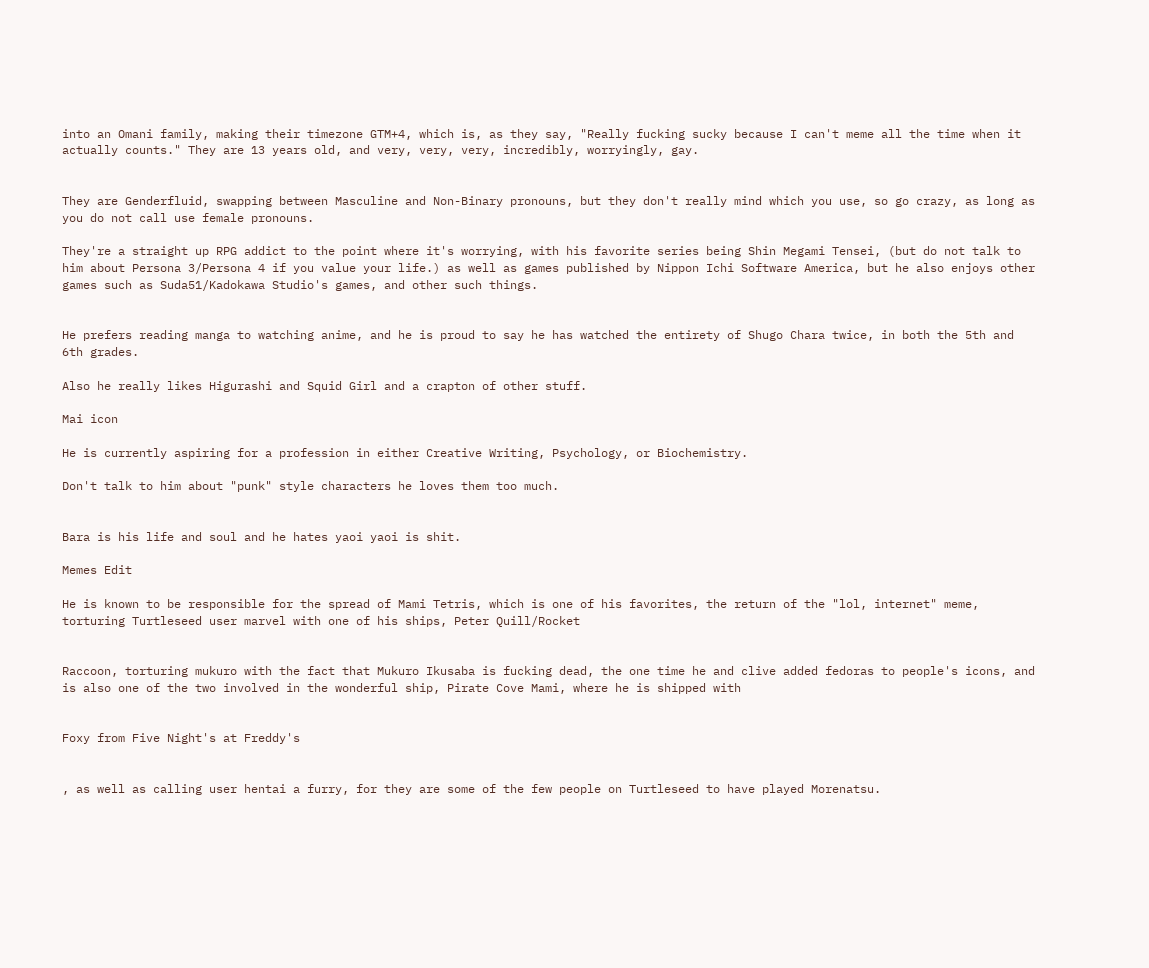into an Omani family, making their timezone GTM+4, which is, as they say, "Really fucking sucky because I can't meme all the time when it actually counts." They are 13 years old, and very, very, very, incredibly, worryingly, gay.


They are Genderfluid, swapping between Masculine and Non-Binary pronouns, but they don't really mind which you use, so go crazy, as long as you do not call use female pronouns.

They're a straight up RPG addict to the point where it's worrying, with his favorite series being Shin Megami Tensei, (but do not talk to him about Persona 3/Persona 4 if you value your life.) as well as games published by Nippon Ichi Software America, but he also enjoys other games such as Suda51/Kadokawa Studio's games, and other such things.


He prefers reading manga to watching anime, and he is proud to say he has watched the entirety of Shugo Chara twice, in both the 5th and 6th grades.

Also he really likes Higurashi and Squid Girl and a crapton of other stuff.

Mai icon

He is currently aspiring for a profession in either Creative Writing, Psychology, or Biochemistry.

Don't talk to him about "punk" style characters he loves them too much.


Bara is his life and soul and he hates yaoi yaoi is shit.

Memes Edit

He is known to be responsible for the spread of Mami Tetris, which is one of his favorites, the return of the "lol, internet" meme, torturing Turtleseed user marvel with one of his ships, Peter Quill/Rocket


Raccoon, torturing mukuro with the fact that Mukuro Ikusaba is fucking dead, the one time he and clive added fedoras to people's icons, and is also one of the two involved in the wonderful ship, Pirate Cove Mami, where he is shipped with


Foxy from Five Night's at Freddy's


, as well as calling user hentai a furry, for they are some of the few people on Turtleseed to have played Morenatsu.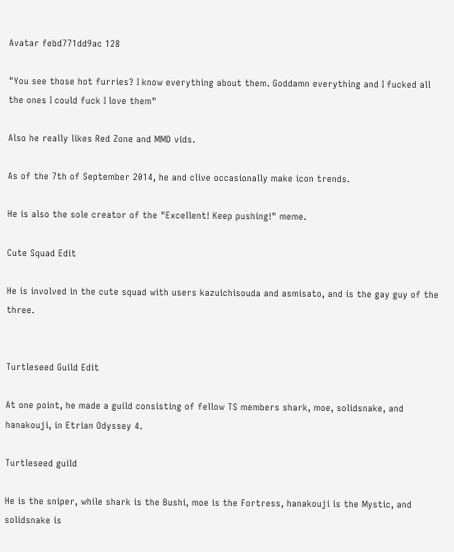Avatar febd771dd9ac 128

"You see those hot furries? I know everything about them. Goddamn everything and I fucked all the ones I could fuck I love them"

Also he really likes Red Zone and MMD vids.

As of the 7th of September 2014, he and clive occasionally make icon trends.

He is also the sole creator of the "Excellent! Keep pushing!" meme.

Cute Squad Edit

He is involved in the cute squad with users kazuichisouda and asmisato, and is the gay guy of the three.


Turtleseed Guild Edit

At one point, he made a guild consisting of fellow TS members shark, moe, solidsnake, and hanakouji, in Etrian Odyssey 4.

Turtleseed guild

He is the sniper, while shark is the Bushi, moe is the Fortress, hanakouji is the Mystic, and solidsnake is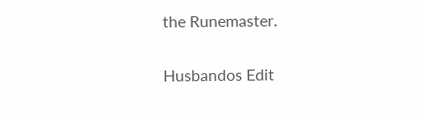the Runemaster.

Husbandos Edit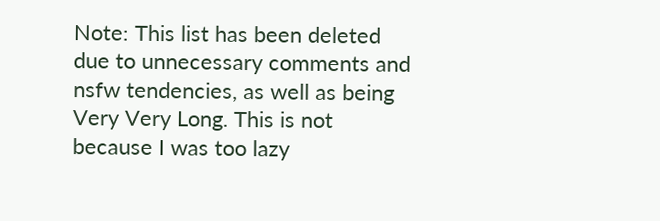Note: This list has been deleted due to unnecessary comments and nsfw tendencies, as well as being Very Very Long. This is not because I was too lazy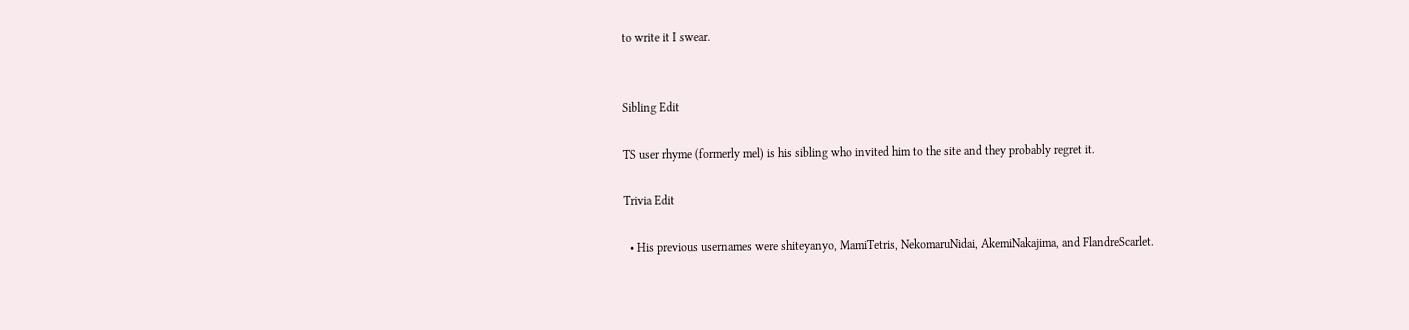to write it I swear.


Sibling Edit

TS user rhyme (formerly mel) is his sibling who invited him to the site and they probably regret it.

Trivia Edit

  • His previous usernames were shiteyanyo, MamiTetris, NekomaruNidai, AkemiNakajima, and FlandreScarlet.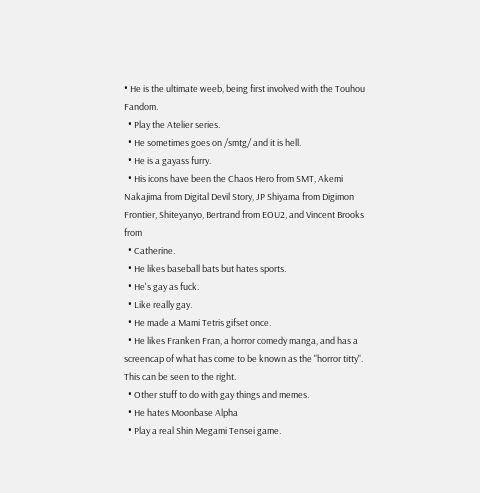• He is the ultimate weeb, being first involved with the Touhou Fandom.
  • Play the Atelier series.
  • He sometimes goes on /smtg/ and it is hell.
  • He is a gayass furry.
  • His icons have been the Chaos Hero from SMT, Akemi Nakajima from Digital Devil Story, JP Shiyama from Digimon Frontier, Shiteyanyo, Bertrand from EOU2, and Vincent Brooks from
  • Catherine.
  • He likes baseball bats but hates sports.
  • He's gay as fuck.
  • Like really gay.
  • He made a Mami Tetris gifset once.
  • He likes Franken Fran, a horror comedy manga, and has a screencap of what has come to be known as the "horror titty". This can be seen to the right.
  • Other stuff to do with gay things and memes.
  • He hates Moonbase Alpha
  • Play a real Shin Megami Tensei game.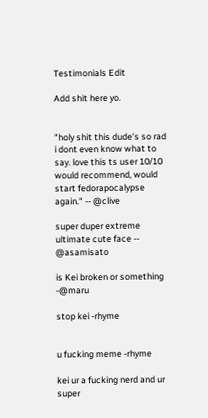Testimonials Edit

Add shit here yo.


"holy shit this dude's so rad i dont even know what to say. love this ts user 10/10 would recommend, would start fedorapocalypse again." -- @clive

super duper extreme ultimate cute face -- @asamisato

is Kei broken or something -@maru

stop kei -rhyme


u fucking meme -rhyme

kei ur a fucking nerd and ur super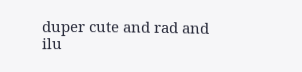duper cute and rad and ilu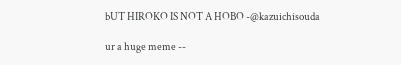bUT HIROKO IS NOT A HOBO -@kazuichisouda

ur a huge meme --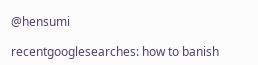@hensumi

recentgooglesearches: how to banish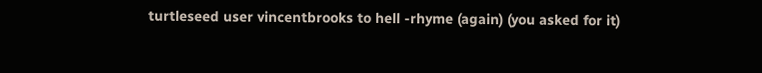turtleseed user vincentbrooks to hell -rhyme (again) (you asked for it)